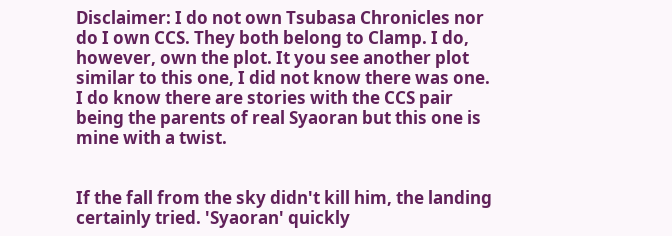Disclaimer: I do not own Tsubasa Chronicles nor do I own CCS. They both belong to Clamp. I do, however, own the plot. It you see another plot similar to this one, I did not know there was one. I do know there are stories with the CCS pair being the parents of real Syaoran but this one is mine with a twist.


If the fall from the sky didn't kill him, the landing certainly tried. 'Syaoran' quickly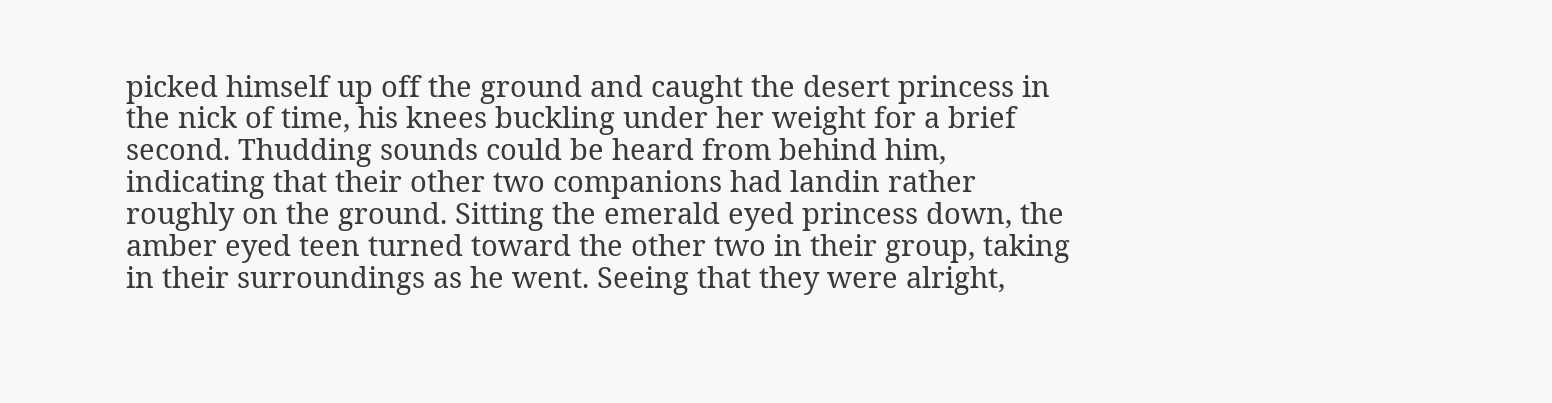picked himself up off the ground and caught the desert princess in the nick of time, his knees buckling under her weight for a brief second. Thudding sounds could be heard from behind him, indicating that their other two companions had landin rather roughly on the ground. Sitting the emerald eyed princess down, the amber eyed teen turned toward the other two in their group, taking in their surroundings as he went. Seeing that they were alright,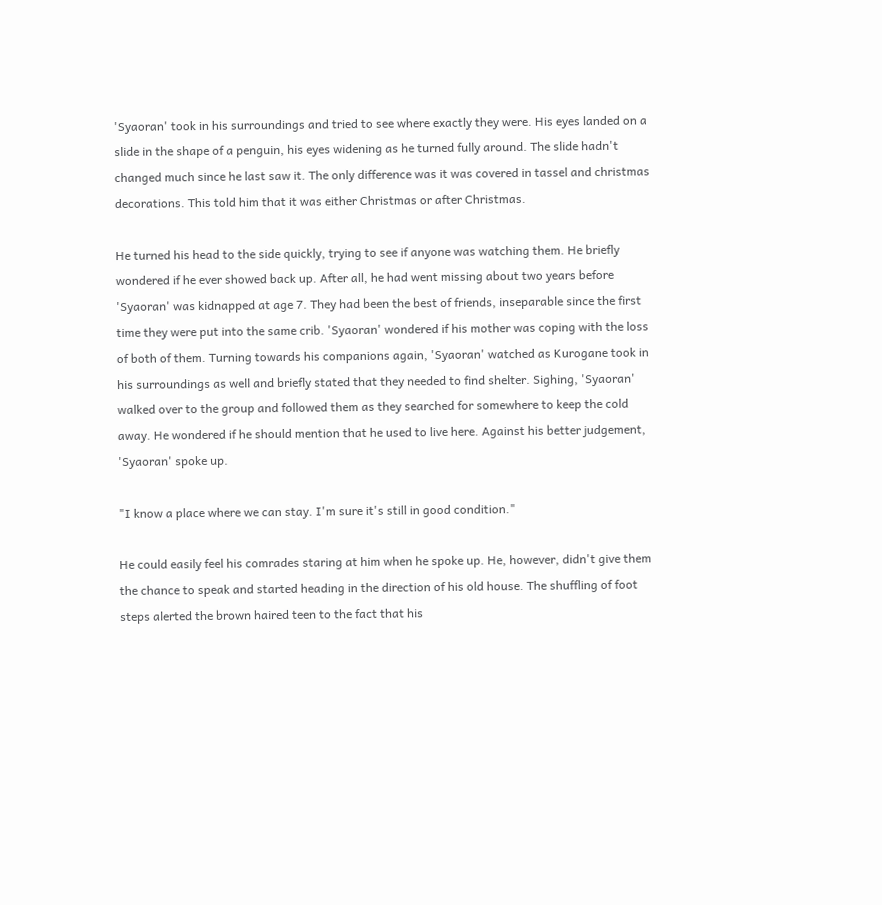'Syaoran' took in his surroundings and tried to see where exactly they were. His eyes landed on a slide in the shape of a penguin, his eyes widening as he turned fully around. The slide hadn't changed much since he last saw it. The only difference was it was covered in tassel and christmas decorations. This told him that it was either Christmas or after Christmas.

He turned his head to the side quickly, trying to see if anyone was watching them. He briefly wondered if he ever showed back up. After all, he had went missing about two years before 'Syaoran' was kidnapped at age 7. They had been the best of friends, inseparable since the first time they were put into the same crib. 'Syaoran' wondered if his mother was coping with the loss of both of them. Turning towards his companions again, 'Syaoran' watched as Kurogane took in his surroundings as well and briefly stated that they needed to find shelter. Sighing, 'Syaoran' walked over to the group and followed them as they searched for somewhere to keep the cold away. He wondered if he should mention that he used to live here. Against his better judgement, 'Syaoran' spoke up.

"I know a place where we can stay. I'm sure it's still in good condition."

He could easily feel his comrades staring at him when he spoke up. He, however, didn't give them the chance to speak and started heading in the direction of his old house. The shuffling of foot steps alerted the brown haired teen to the fact that his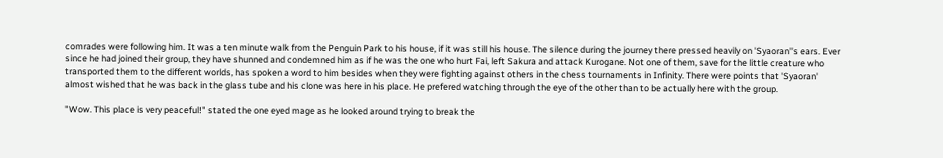comrades were following him. It was a ten minute walk from the Penguin Park to his house, if it was still his house. The silence during the journey there pressed heavily on 'Syaoran''s ears. Ever since he had joined their group, they have shunned and condemned him as if he was the one who hurt Fai, left Sakura and attack Kurogane. Not one of them, save for the little creature who transported them to the different worlds, has spoken a word to him besides when they were fighting against others in the chess tournaments in Infinity. There were points that 'Syaoran' almost wished that he was back in the glass tube and his clone was here in his place. He prefered watching through the eye of the other than to be actually here with the group.

"Wow. This place is very peaceful!" stated the one eyed mage as he looked around trying to break the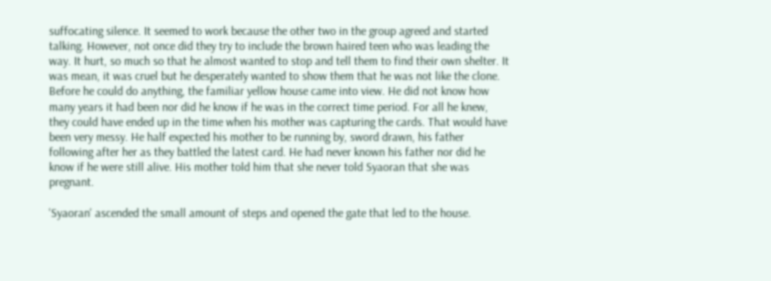suffocating silence. It seemed to work because the other two in the group agreed and started talking. However, not once did they try to include the brown haired teen who was leading the way. It hurt, so much so that he almost wanted to stop and tell them to find their own shelter. It was mean, it was cruel but he desperately wanted to show them that he was not like the clone. Before he could do anything, the familiar yellow house came into view. He did not know how many years it had been nor did he know if he was in the correct time period. For all he knew, they could have ended up in the time when his mother was capturing the cards. That would have been very messy. He half expected his mother to be running by, sword drawn, his father following after her as they battled the latest card. He had never known his father nor did he know if he were still alive. His mother told him that she never told Syaoran that she was pregnant.

'Syaoran' ascended the small amount of steps and opened the gate that led to the house.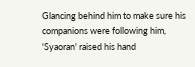Glancing behind him to make sure his companions were following him, 'Syaoran' raised his hand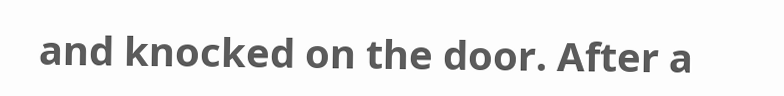and knocked on the door. After a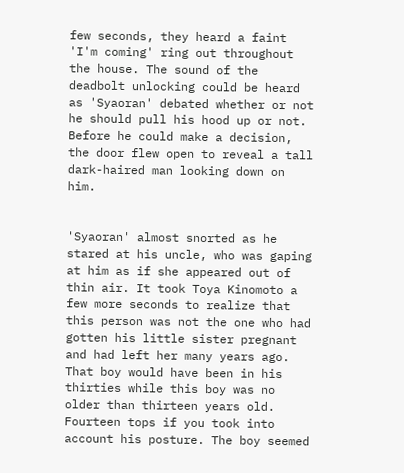few seconds, they heard a faint 'I'm coming' ring out throughout the house. The sound of the deadbolt unlocking could be heard as 'Syaoran' debated whether or not he should pull his hood up or not. Before he could make a decision, the door flew open to reveal a tall dark-haired man looking down on him.


'Syaoran' almost snorted as he stared at his uncle, who was gaping at him as if she appeared out of thin air. It took Toya Kinomoto a few more seconds to realize that this person was not the one who had gotten his little sister pregnant and had left her many years ago. That boy would have been in his thirties while this boy was no older than thirteen years old. Fourteen tops if you took into account his posture. The boy seemed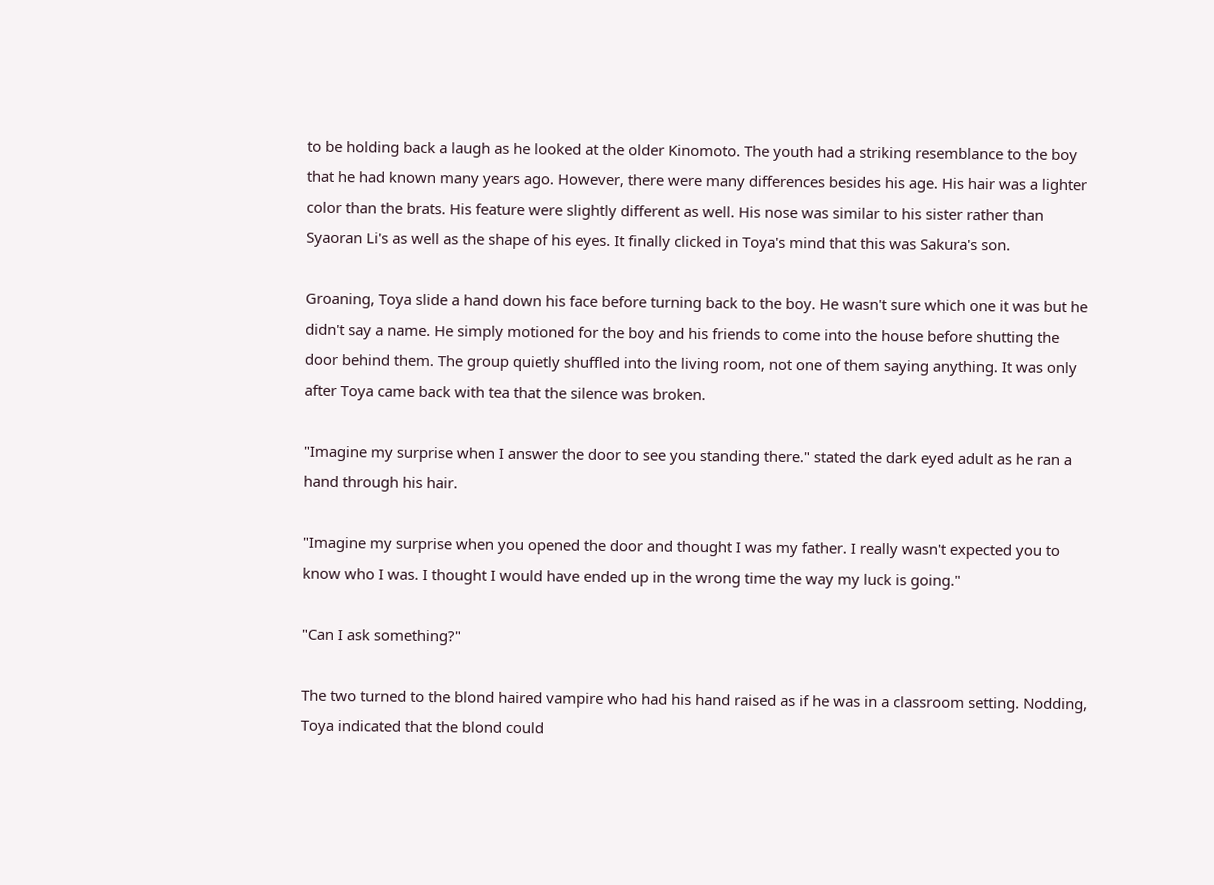to be holding back a laugh as he looked at the older Kinomoto. The youth had a striking resemblance to the boy that he had known many years ago. However, there were many differences besides his age. His hair was a lighter color than the brats. His feature were slightly different as well. His nose was similar to his sister rather than Syaoran Li's as well as the shape of his eyes. It finally clicked in Toya's mind that this was Sakura's son.

Groaning, Toya slide a hand down his face before turning back to the boy. He wasn't sure which one it was but he didn't say a name. He simply motioned for the boy and his friends to come into the house before shutting the door behind them. The group quietly shuffled into the living room, not one of them saying anything. It was only after Toya came back with tea that the silence was broken.

"Imagine my surprise when I answer the door to see you standing there." stated the dark eyed adult as he ran a hand through his hair.

"Imagine my surprise when you opened the door and thought I was my father. I really wasn't expected you to know who I was. I thought I would have ended up in the wrong time the way my luck is going."

"Can I ask something?"

The two turned to the blond haired vampire who had his hand raised as if he was in a classroom setting. Nodding, Toya indicated that the blond could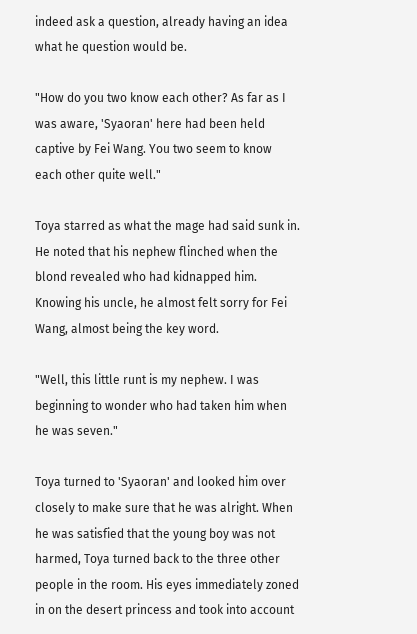indeed ask a question, already having an idea what he question would be.

"How do you two know each other? As far as I was aware, 'Syaoran' here had been held captive by Fei Wang. You two seem to know each other quite well."

Toya starred as what the mage had said sunk in. He noted that his nephew flinched when the blond revealed who had kidnapped him. Knowing his uncle, he almost felt sorry for Fei Wang, almost being the key word.

"Well, this little runt is my nephew. I was beginning to wonder who had taken him when he was seven."

Toya turned to 'Syaoran' and looked him over closely to make sure that he was alright. When he was satisfied that the young boy was not harmed, Toya turned back to the three other people in the room. His eyes immediately zoned in on the desert princess and took into account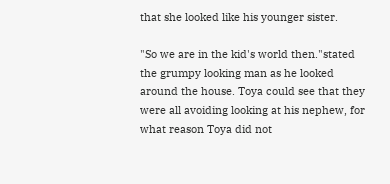that she looked like his younger sister.

"So we are in the kid's world then."stated the grumpy looking man as he looked around the house. Toya could see that they were all avoiding looking at his nephew, for what reason Toya did not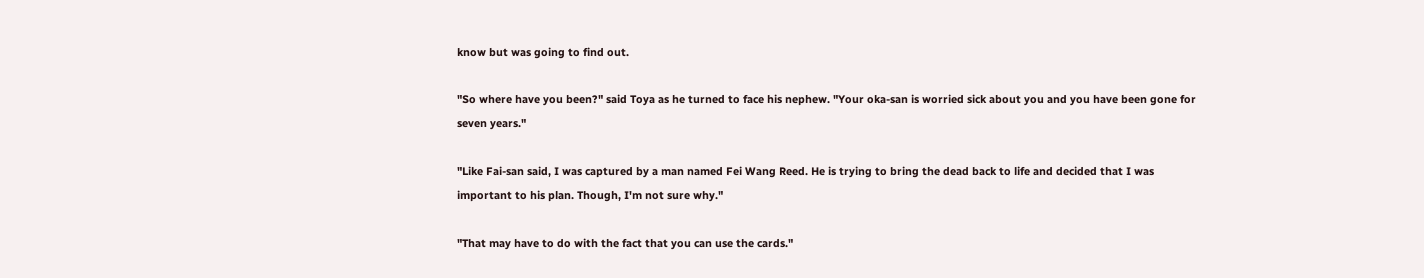know but was going to find out.

"So where have you been?" said Toya as he turned to face his nephew. "Your oka-san is worried sick about you and you have been gone for seven years."

"Like Fai-san said, I was captured by a man named Fei Wang Reed. He is trying to bring the dead back to life and decided that I was important to his plan. Though, I'm not sure why."

"That may have to do with the fact that you can use the cards."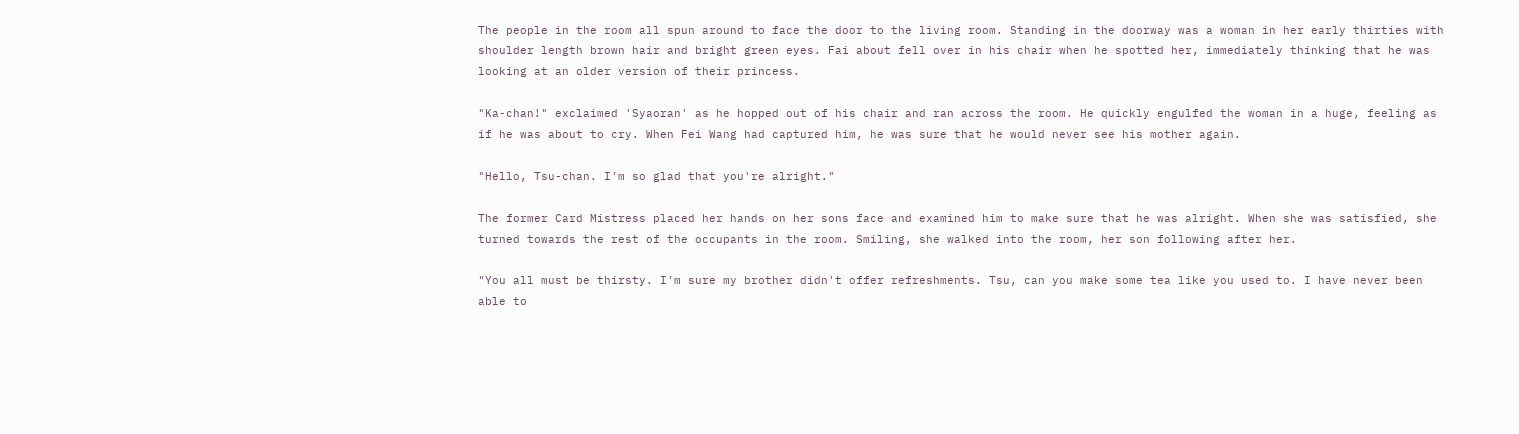The people in the room all spun around to face the door to the living room. Standing in the doorway was a woman in her early thirties with shoulder length brown hair and bright green eyes. Fai about fell over in his chair when he spotted her, immediately thinking that he was looking at an older version of their princess.

"Ka-chan!" exclaimed 'Syaoran' as he hopped out of his chair and ran across the room. He quickly engulfed the woman in a huge, feeling as if he was about to cry. When Fei Wang had captured him, he was sure that he would never see his mother again.

"Hello, Tsu-chan. I'm so glad that you're alright."

The former Card Mistress placed her hands on her sons face and examined him to make sure that he was alright. When she was satisfied, she turned towards the rest of the occupants in the room. Smiling, she walked into the room, her son following after her.

"You all must be thirsty. I'm sure my brother didn't offer refreshments. Tsu, can you make some tea like you used to. I have never been able to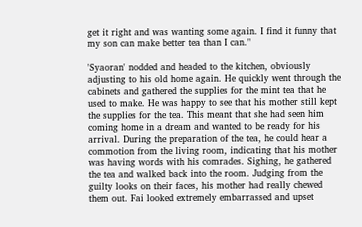get it right and was wanting some again. I find it funny that my son can make better tea than I can."

'Syaoran' nodded and headed to the kitchen, obviously adjusting to his old home again. He quickly went through the cabinets and gathered the supplies for the mint tea that he used to make. He was happy to see that his mother still kept the supplies for the tea. This meant that she had seen him coming home in a dream and wanted to be ready for his arrival. During the preparation of the tea, he could hear a commotion from the living room, indicating that his mother was having words with his comrades. Sighing, he gathered the tea and walked back into the room. Judging from the guilty looks on their faces, his mother had really chewed them out. Fai looked extremely embarrassed and upset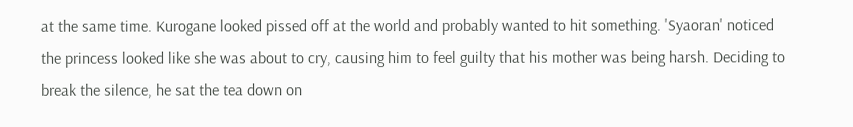at the same time. Kurogane looked pissed off at the world and probably wanted to hit something. 'Syaoran' noticed the princess looked like she was about to cry, causing him to feel guilty that his mother was being harsh. Deciding to break the silence, he sat the tea down on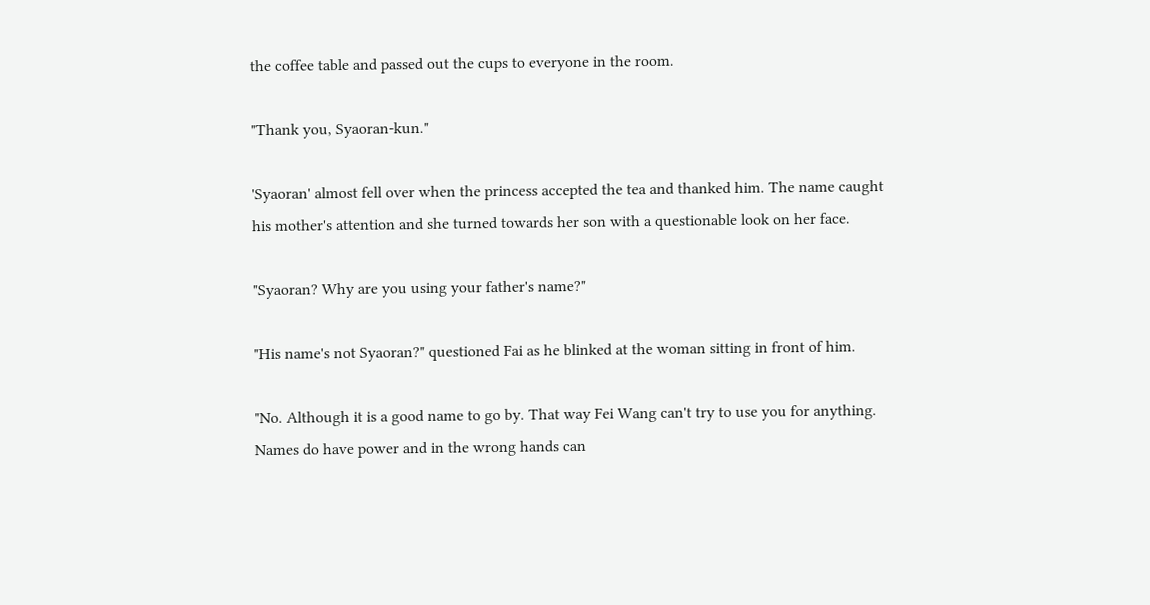the coffee table and passed out the cups to everyone in the room.

"Thank you, Syaoran-kun."

'Syaoran' almost fell over when the princess accepted the tea and thanked him. The name caught his mother's attention and she turned towards her son with a questionable look on her face.

"Syaoran? Why are you using your father's name?"

"His name's not Syaoran?" questioned Fai as he blinked at the woman sitting in front of him.

"No. Although it is a good name to go by. That way Fei Wang can't try to use you for anything. Names do have power and in the wrong hands can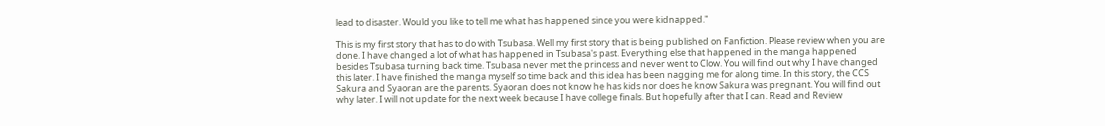lead to disaster. Would you like to tell me what has happened since you were kidnapped."

This is my first story that has to do with Tsubasa. Well my first story that is being published on Fanfiction. Please review when you are done. I have changed a lot of what has happened in Tsubasa's past. Everything else that happened in the manga happened besides Tsubasa turning back time. Tsubasa never met the princess and never went to Clow. You will find out why I have changed this later. I have finished the manga myself so time back and this idea has been nagging me for along time. In this story, the CCS Sakura and Syaoran are the parents. Syaoran does not know he has kids nor does he know Sakura was pregnant. You will find out why later. I will not update for the next week because I have college finals. But hopefully after that I can. Read and Review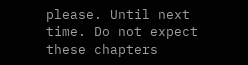please. Until next time. Do not expect these chapters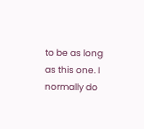to be as long as this one. I normally do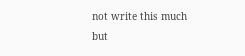not write this much but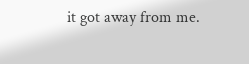it got away from me.